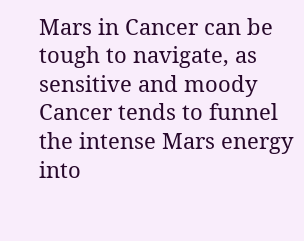Mars in Cancer can be tough to navigate, as sensitive and moody Cancer tends to funnel the intense Mars energy into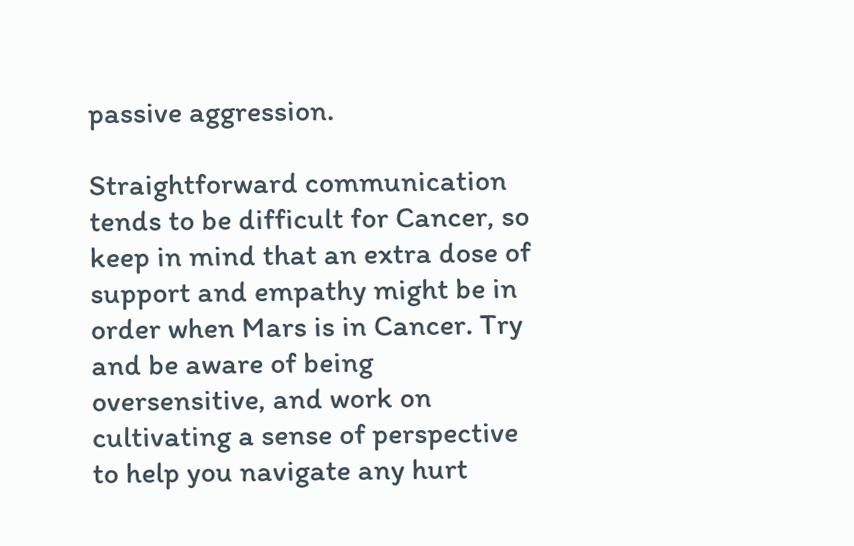passive aggression.

Straightforward communication tends to be difficult for Cancer, so keep in mind that an extra dose of support and empathy might be in order when Mars is in Cancer. Try and be aware of being oversensitive, and work on cultivating a sense of perspective to help you navigate any hurt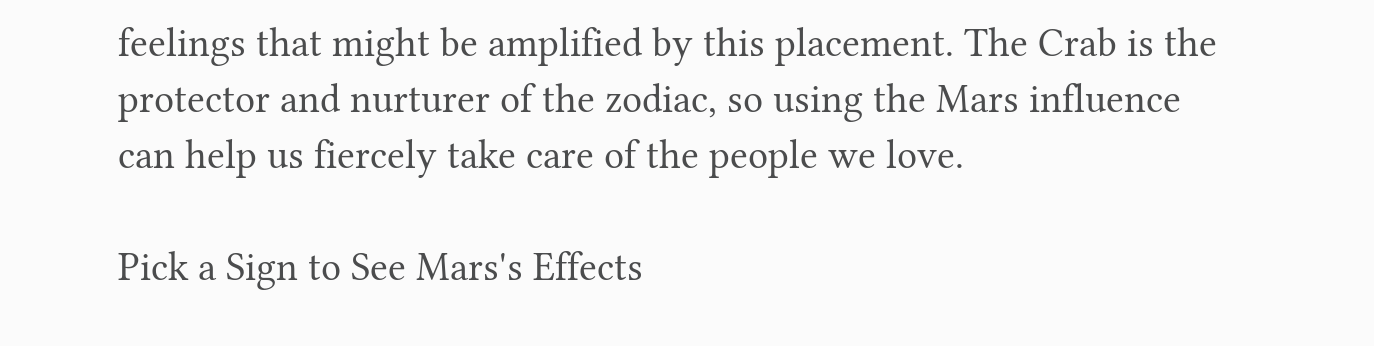feelings that might be amplified by this placement. The Crab is the protector and nurturer of the zodiac, so using the Mars influence can help us fiercely take care of the people we love.

Pick a Sign to See Mars's Effects